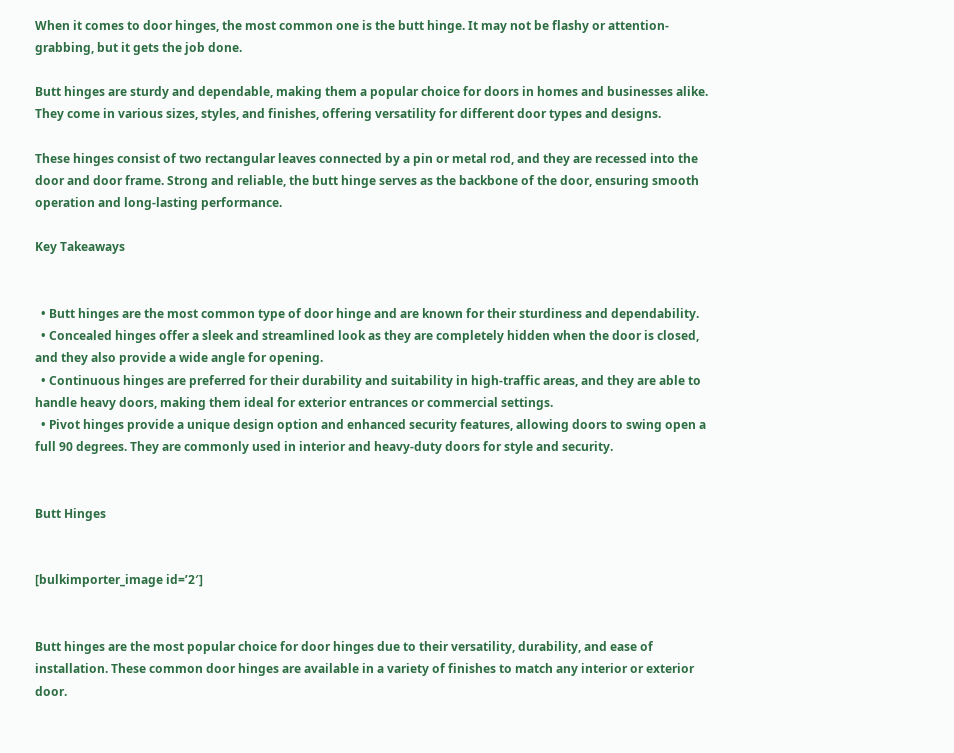When it comes to door hinges, the most common one is the butt hinge. It may not be flashy or attention-grabbing, but it gets the job done.

Butt hinges are sturdy and dependable, making them a popular choice for doors in homes and businesses alike. They come in various sizes, styles, and finishes, offering versatility for different door types and designs.

These hinges consist of two rectangular leaves connected by a pin or metal rod, and they are recessed into the door and door frame. Strong and reliable, the butt hinge serves as the backbone of the door, ensuring smooth operation and long-lasting performance.

Key Takeaways


  • Butt hinges are the most common type of door hinge and are known for their sturdiness and dependability.
  • Concealed hinges offer a sleek and streamlined look as they are completely hidden when the door is closed, and they also provide a wide angle for opening.
  • Continuous hinges are preferred for their durability and suitability in high-traffic areas, and they are able to handle heavy doors, making them ideal for exterior entrances or commercial settings.
  • Pivot hinges provide a unique design option and enhanced security features, allowing doors to swing open a full 90 degrees. They are commonly used in interior and heavy-duty doors for style and security.


Butt Hinges


[bulkimporter_image id=’2′]


Butt hinges are the most popular choice for door hinges due to their versatility, durability, and ease of installation. These common door hinges are available in a variety of finishes to match any interior or exterior door.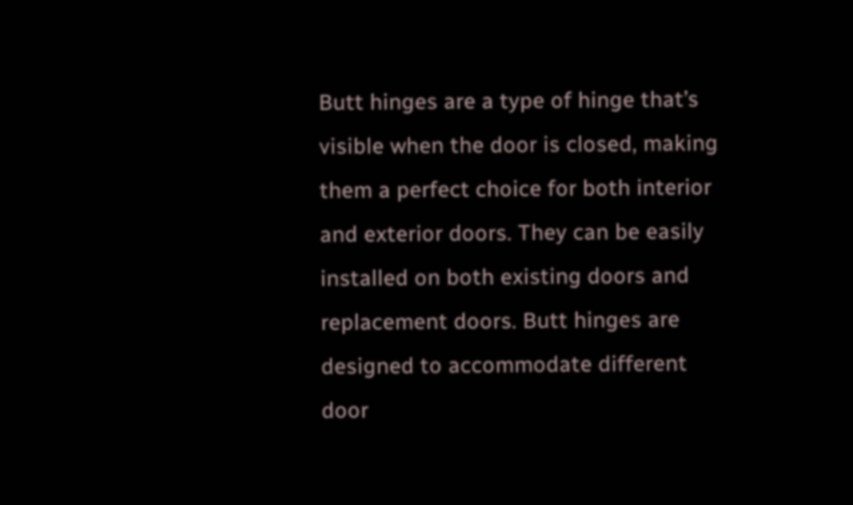Butt hinges are a type of hinge that’s visible when the door is closed, making them a perfect choice for both interior and exterior doors. They can be easily installed on both existing doors and replacement doors. Butt hinges are designed to accommodate different door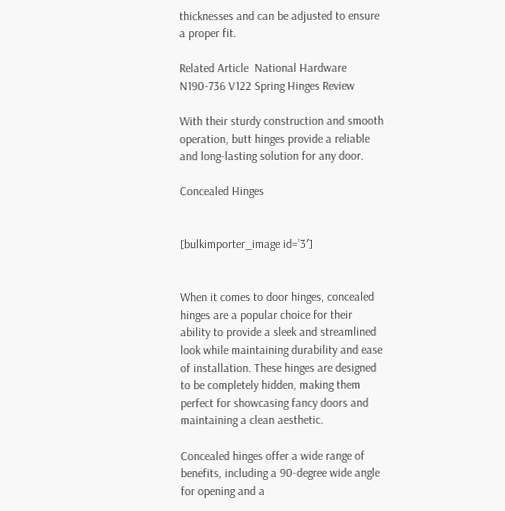thicknesses and can be adjusted to ensure a proper fit.

Related Article  National Hardware N190-736 V122 Spring Hinges Review

With their sturdy construction and smooth operation, butt hinges provide a reliable and long-lasting solution for any door.

Concealed Hinges


[bulkimporter_image id=’3′]


When it comes to door hinges, concealed hinges are a popular choice for their ability to provide a sleek and streamlined look while maintaining durability and ease of installation. These hinges are designed to be completely hidden, making them perfect for showcasing fancy doors and maintaining a clean aesthetic.

Concealed hinges offer a wide range of benefits, including a 90-degree wide angle for opening and a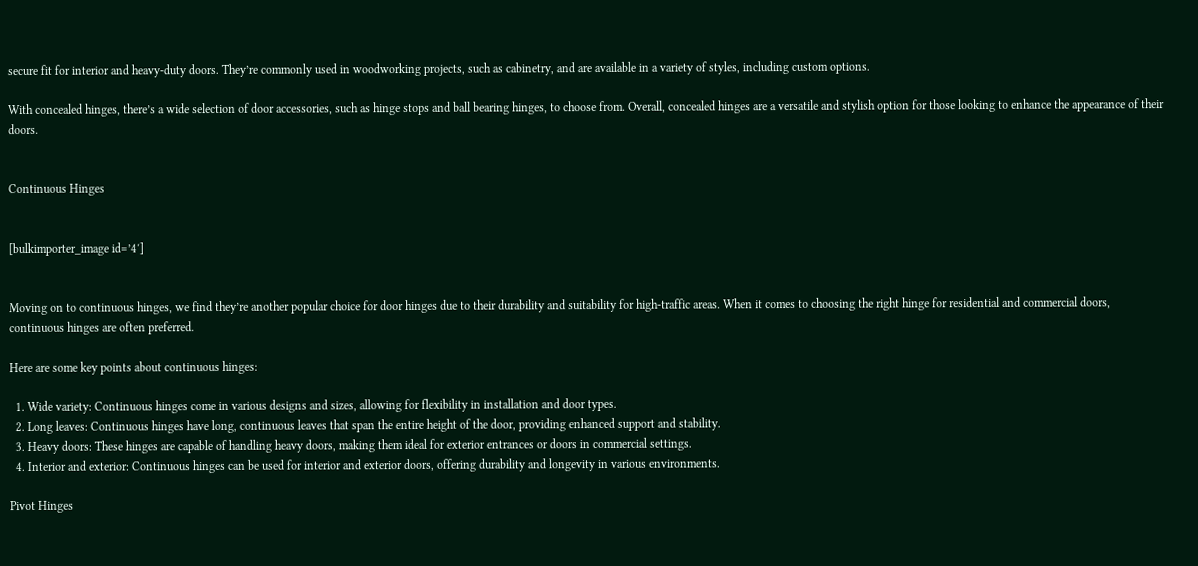secure fit for interior and heavy-duty doors. They’re commonly used in woodworking projects, such as cabinetry, and are available in a variety of styles, including custom options.

With concealed hinges, there’s a wide selection of door accessories, such as hinge stops and ball bearing hinges, to choose from. Overall, concealed hinges are a versatile and stylish option for those looking to enhance the appearance of their doors.


Continuous Hinges


[bulkimporter_image id=’4′]


Moving on to continuous hinges, we find they’re another popular choice for door hinges due to their durability and suitability for high-traffic areas. When it comes to choosing the right hinge for residential and commercial doors, continuous hinges are often preferred.

Here are some key points about continuous hinges:

  1. Wide variety: Continuous hinges come in various designs and sizes, allowing for flexibility in installation and door types.
  2. Long leaves: Continuous hinges have long, continuous leaves that span the entire height of the door, providing enhanced support and stability.
  3. Heavy doors: These hinges are capable of handling heavy doors, making them ideal for exterior entrances or doors in commercial settings.
  4. Interior and exterior: Continuous hinges can be used for interior and exterior doors, offering durability and longevity in various environments.

Pivot Hinges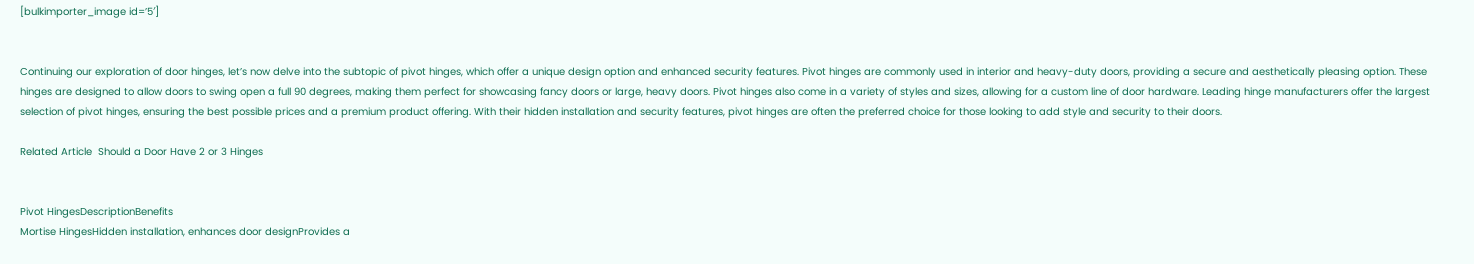[bulkimporter_image id=’5′]


Continuing our exploration of door hinges, let’s now delve into the subtopic of pivot hinges, which offer a unique design option and enhanced security features. Pivot hinges are commonly used in interior and heavy-duty doors, providing a secure and aesthetically pleasing option. These hinges are designed to allow doors to swing open a full 90 degrees, making them perfect for showcasing fancy doors or large, heavy doors. Pivot hinges also come in a variety of styles and sizes, allowing for a custom line of door hardware. Leading hinge manufacturers offer the largest selection of pivot hinges, ensuring the best possible prices and a premium product offering. With their hidden installation and security features, pivot hinges are often the preferred choice for those looking to add style and security to their doors.

Related Article  Should a Door Have 2 or 3 Hinges


Pivot HingesDescriptionBenefits
Mortise HingesHidden installation, enhances door designProvides a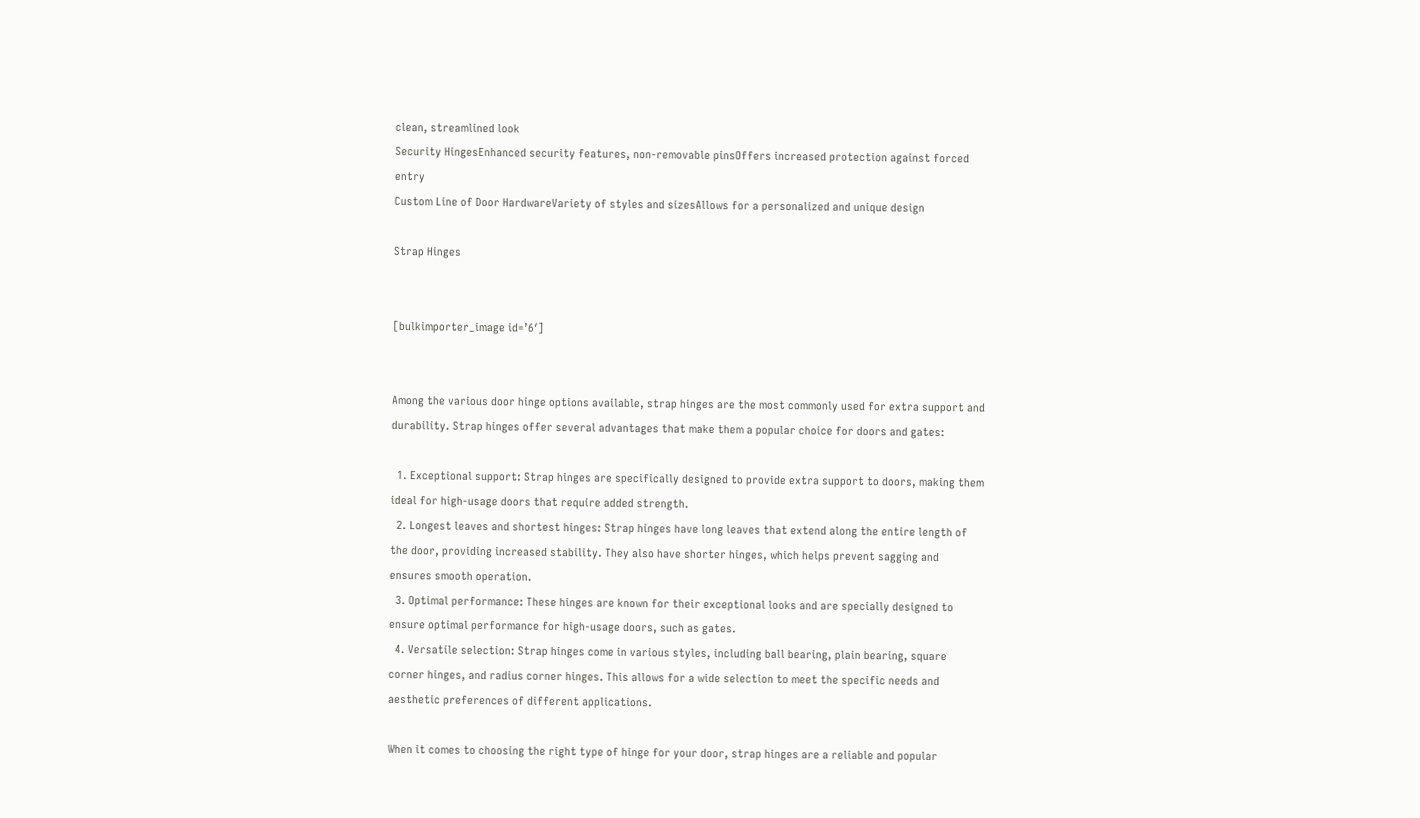clean, streamlined look
Security HingesEnhanced security features, non-removable pinsOffers increased protection against forced entry
Custom Line of Door HardwareVariety of styles and sizesAllows for a personalized and unique design

Strap Hinges


[bulkimporter_image id=’6′]


Among the various door hinge options available, strap hinges are the most commonly used for extra support and durability. Strap hinges offer several advantages that make them a popular choice for doors and gates:

  1. Exceptional support: Strap hinges are specifically designed to provide extra support to doors, making them ideal for high-usage doors that require added strength.
  2. Longest leaves and shortest hinges: Strap hinges have long leaves that extend along the entire length of the door, providing increased stability. They also have shorter hinges, which helps prevent sagging and ensures smooth operation.
  3. Optimal performance: These hinges are known for their exceptional looks and are specially designed to ensure optimal performance for high-usage doors, such as gates.
  4. Versatile selection: Strap hinges come in various styles, including ball bearing, plain bearing, square corner hinges, and radius corner hinges. This allows for a wide selection to meet the specific needs and aesthetic preferences of different applications.

When it comes to choosing the right type of hinge for your door, strap hinges are a reliable and popular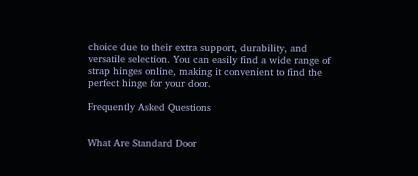choice due to their extra support, durability, and versatile selection. You can easily find a wide range of strap hinges online, making it convenient to find the perfect hinge for your door.

Frequently Asked Questions


What Are Standard Door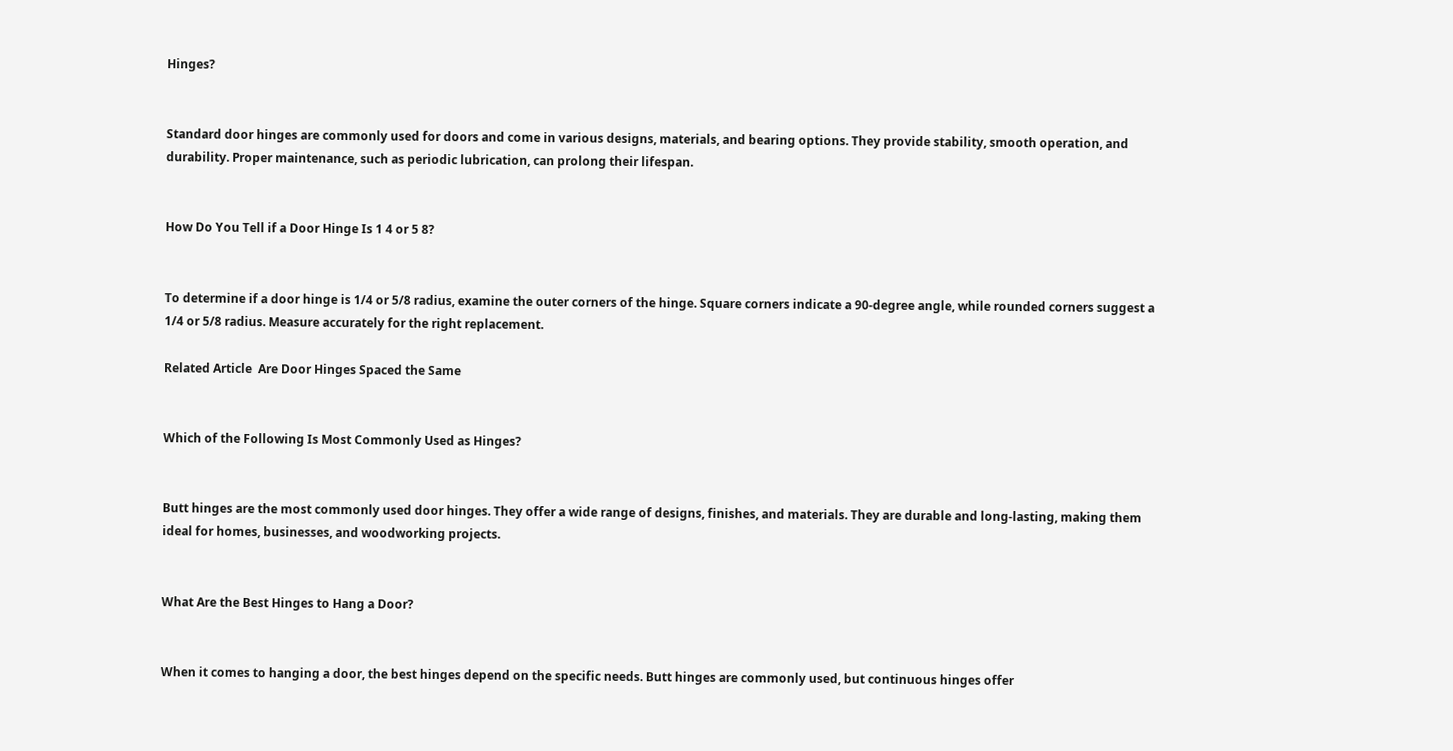Hinges?


Standard door hinges are commonly used for doors and come in various designs, materials, and bearing options. They provide stability, smooth operation, and durability. Proper maintenance, such as periodic lubrication, can prolong their lifespan.


How Do You Tell if a Door Hinge Is 1 4 or 5 8?


To determine if a door hinge is 1/4 or 5/8 radius, examine the outer corners of the hinge. Square corners indicate a 90-degree angle, while rounded corners suggest a 1/4 or 5/8 radius. Measure accurately for the right replacement.

Related Article  Are Door Hinges Spaced the Same


Which of the Following Is Most Commonly Used as Hinges?


Butt hinges are the most commonly used door hinges. They offer a wide range of designs, finishes, and materials. They are durable and long-lasting, making them ideal for homes, businesses, and woodworking projects.


What Are the Best Hinges to Hang a Door?


When it comes to hanging a door, the best hinges depend on the specific needs. Butt hinges are commonly used, but continuous hinges offer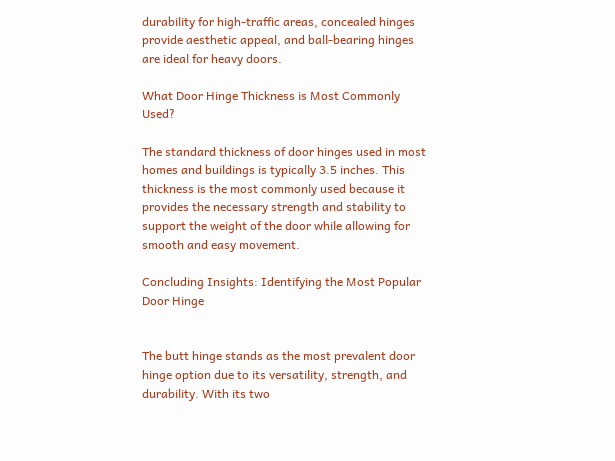durability for high-traffic areas, concealed hinges provide aesthetic appeal, and ball-bearing hinges are ideal for heavy doors.

What Door Hinge Thickness is Most Commonly Used?

The standard thickness of door hinges used in most homes and buildings is typically 3.5 inches. This thickness is the most commonly used because it provides the necessary strength and stability to support the weight of the door while allowing for smooth and easy movement.

Concluding Insights: Identifying the Most Popular Door Hinge


The butt hinge stands as the most prevalent door hinge option due to its versatility, strength, and durability. With its two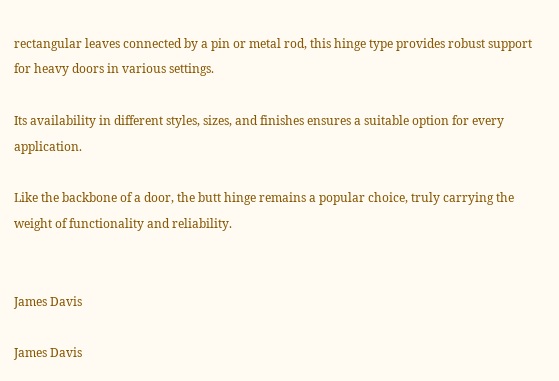rectangular leaves connected by a pin or metal rod, this hinge type provides robust support for heavy doors in various settings.

Its availability in different styles, sizes, and finishes ensures a suitable option for every application.

Like the backbone of a door, the butt hinge remains a popular choice, truly carrying the weight of functionality and reliability.


James Davis

James Davis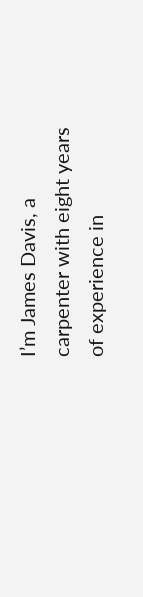I’m James Davis, a carpenter with eight years of experience in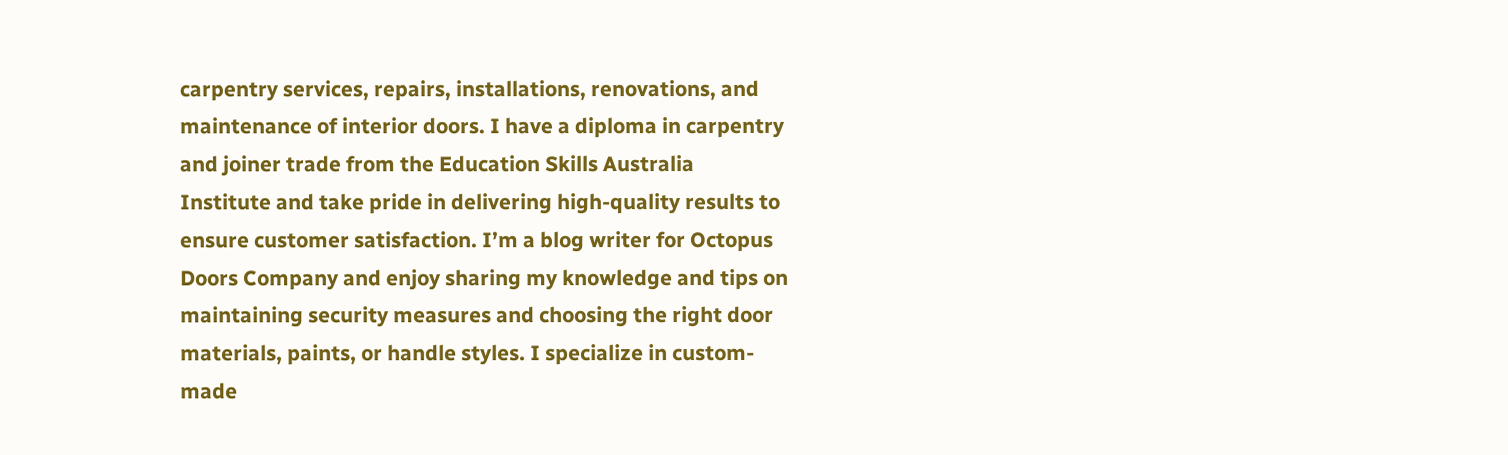carpentry services, repairs, installations, renovations, and maintenance of interior doors. I have a diploma in carpentry and joiner trade from the Education Skills Australia Institute and take pride in delivering high-quality results to ensure customer satisfaction. I’m a blog writer for Octopus Doors Company and enjoy sharing my knowledge and tips on maintaining security measures and choosing the right door materials, paints, or handle styles. I specialize in custom-made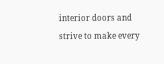interior doors and strive to make every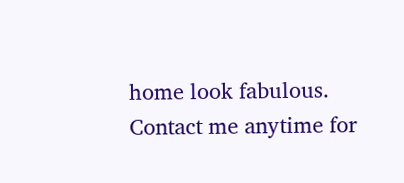home look fabulous. Contact me anytime for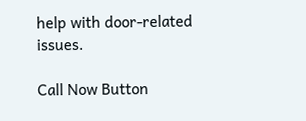help with door-related issues.

Call Now Button